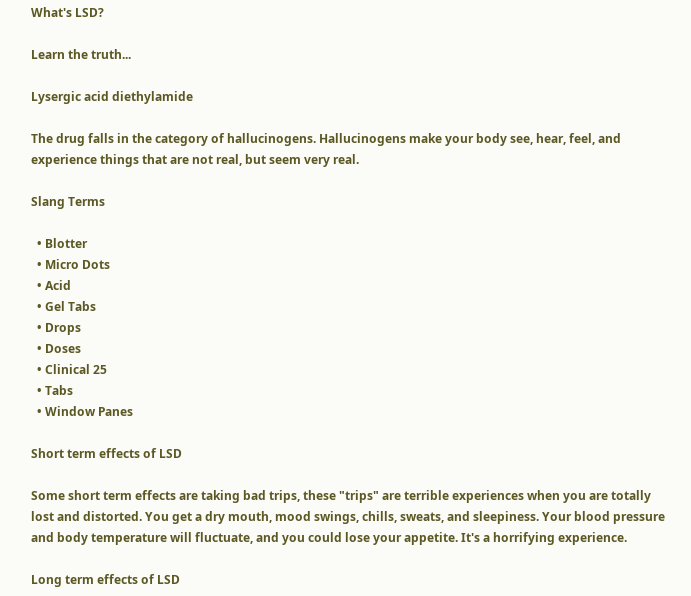What's LSD?

Learn the truth...

Lysergic acid diethylamide

The drug falls in the category of hallucinogens. Hallucinogens make your body see, hear, feel, and experience things that are not real, but seem very real.

Slang Terms

  • Blotter
  • Micro Dots
  • Acid
  • Gel Tabs
  • Drops
  • Doses
  • Clinical 25
  • Tabs
  • Window Panes

Short term effects of LSD

Some short term effects are taking bad trips, these "trips" are terrible experiences when you are totally lost and distorted. You get a dry mouth, mood swings, chills, sweats, and sleepiness. Your blood pressure and body temperature will fluctuate, and you could lose your appetite. It's a horrifying experience.

Long term effects of LSD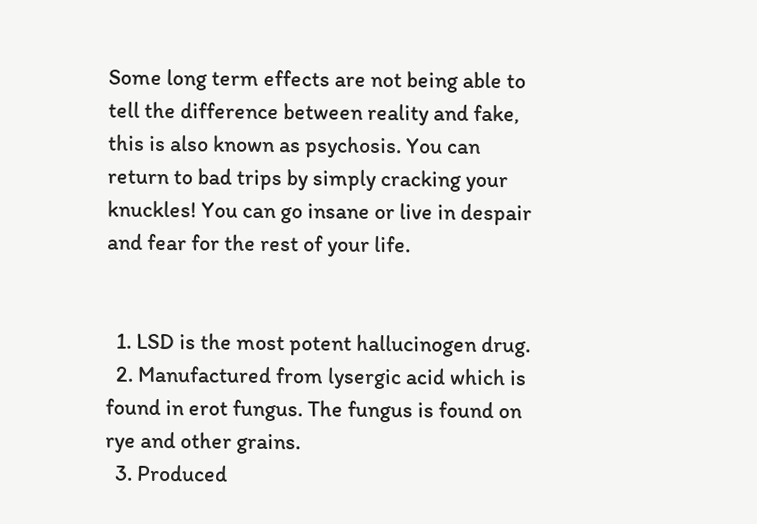Some long term effects are not being able to tell the difference between reality and fake, this is also known as psychosis. You can return to bad trips by simply cracking your knuckles! You can go insane or live in despair and fear for the rest of your life.


  1. LSD is the most potent hallucinogen drug.
  2. Manufactured from lysergic acid which is found in erot fungus. The fungus is found on rye and other grains.
  3. Produced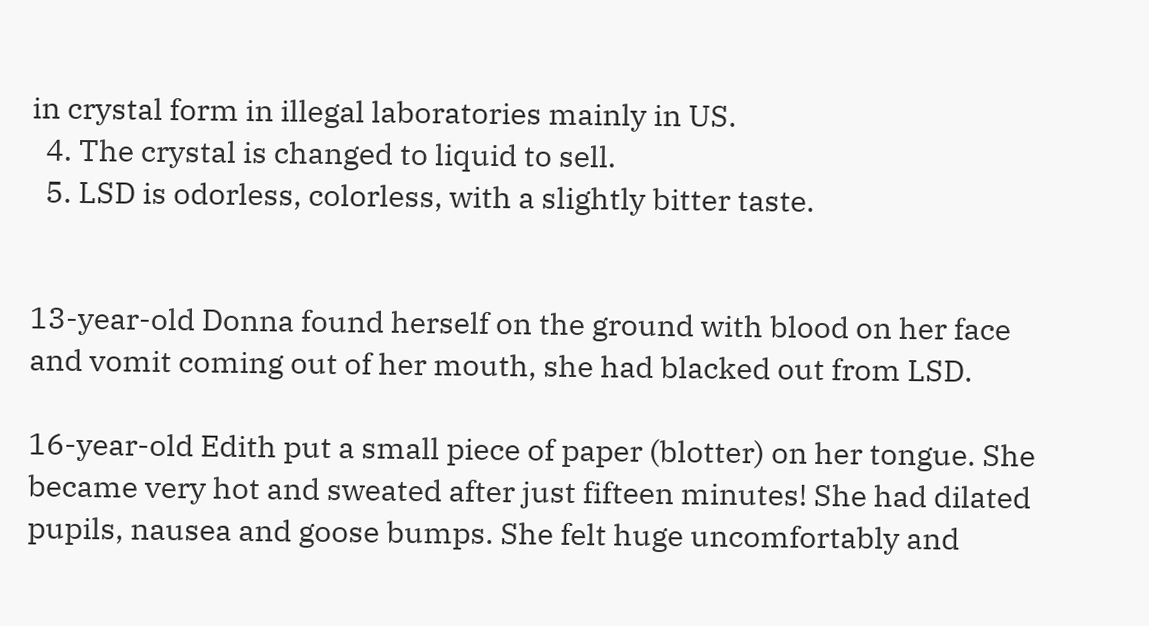in crystal form in illegal laboratories mainly in US.
  4. The crystal is changed to liquid to sell.
  5. LSD is odorless, colorless, with a slightly bitter taste.


13-year-old Donna found herself on the ground with blood on her face and vomit coming out of her mouth, she had blacked out from LSD.

16-year-old Edith put a small piece of paper (blotter) on her tongue. She became very hot and sweated after just fifteen minutes! She had dilated pupils, nausea and goose bumps. She felt huge uncomfortably and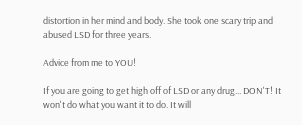distortion in her mind and body. She took one scary trip and abused LSD for three years.

Advice from me to YOU!

If you are going to get high off of LSD or any drug... DON'T! It won't do what you want it to do. It will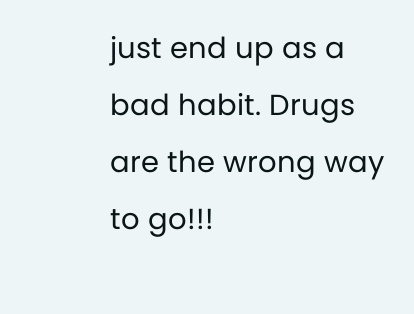just end up as a bad habit. Drugs are the wrong way to go!!!